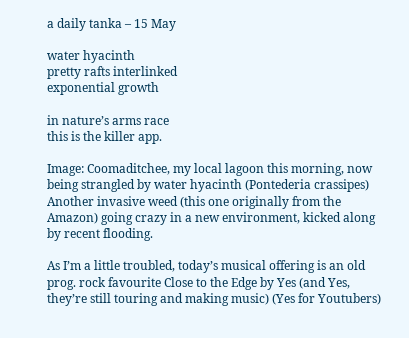a daily tanka – 15 May

water hyacinth
pretty rafts interlinked
exponential growth

in nature’s arms race
this is the killer app.

Image: Coomaditchee, my local lagoon this morning, now being strangled by water hyacinth (Pontederia crassipes) Another invasive weed (this one originally from the Amazon) going crazy in a new environment, kicked along by recent flooding.

As I’m a little troubled, today’s musical offering is an old prog. rock favourite Close to the Edge by Yes (and Yes, they’re still touring and making music) (Yes for Youtubers)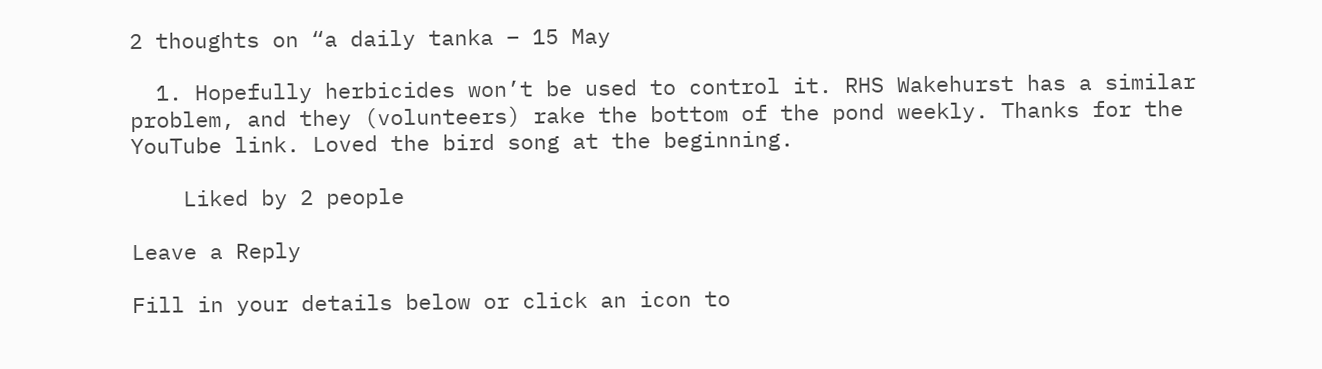2 thoughts on “a daily tanka – 15 May

  1. Hopefully herbicides won’t be used to control it. RHS Wakehurst has a similar problem, and they (volunteers) rake the bottom of the pond weekly. Thanks for the YouTube link. Loved the bird song at the beginning.

    Liked by 2 people

Leave a Reply

Fill in your details below or click an icon to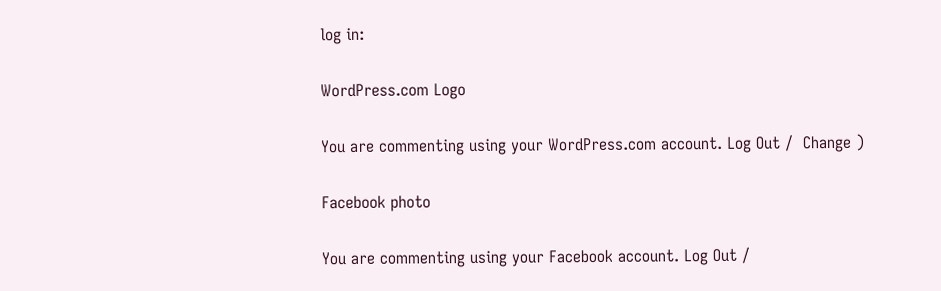log in:

WordPress.com Logo

You are commenting using your WordPress.com account. Log Out /  Change )

Facebook photo

You are commenting using your Facebook account. Log Out /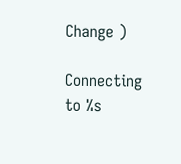Change )

Connecting to %s